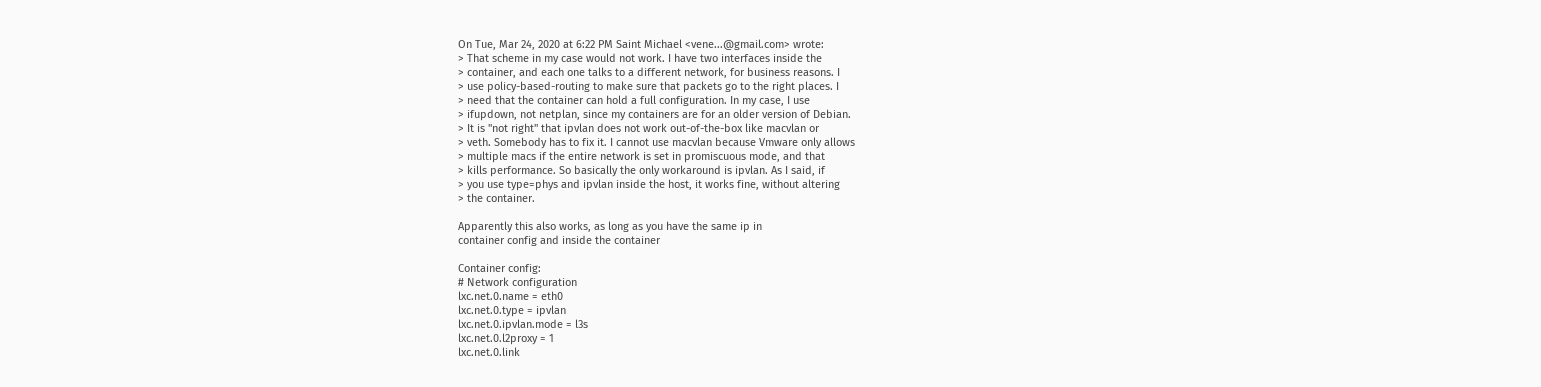On Tue, Mar 24, 2020 at 6:22 PM Saint Michael <vene...@gmail.com> wrote:
> That scheme in my case would not work. I have two interfaces inside the
> container, and each one talks to a different network, for business reasons. I
> use policy-based-routing to make sure that packets go to the right places. I
> need that the container can hold a full configuration. In my case, I use
> ifupdown, not netplan, since my containers are for an older version of Debian.
> It is "not right" that ipvlan does not work out-of-the-box like macvlan or
> veth. Somebody has to fix it. I cannot use macvlan because Vmware only allows
> multiple macs if the entire network is set in promiscuous mode, and that
> kills performance. So basically the only workaround is ipvlan. As I said, if
> you use type=phys and ipvlan inside the host, it works fine, without altering
> the container.

Apparently this also works, as long as you have the same ip in
container config and inside the container

Container config:
# Network configuration
lxc.net.0.name = eth0
lxc.net.0.type = ipvlan
lxc.net.0.ipvlan.mode = l3s
lxc.net.0.l2proxy = 1
lxc.net.0.link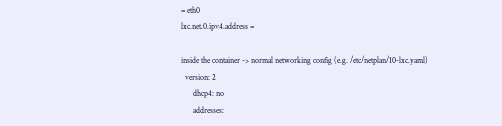= eth0
lxc.net.0.ipv4.address =

inside the container -> normal networking config (e.g. /etc/netplan/10-lxc.yaml)
  version: 2
      dhcp4: no
      addresses: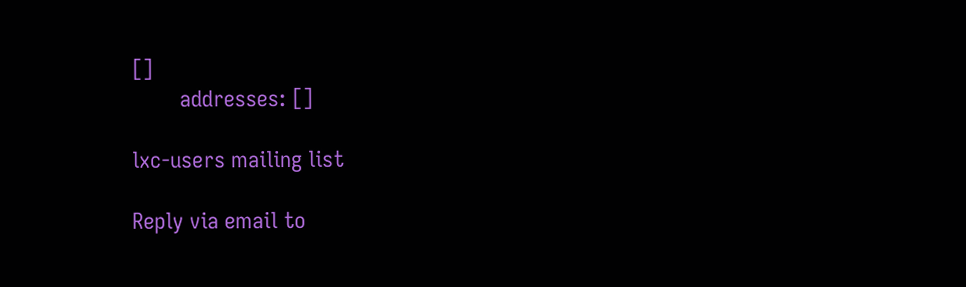[]
        addresses: []

lxc-users mailing list

Reply via email to